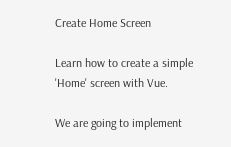Create Home Screen

Learn how to create a simple 'Home' screen with Vue.

We are going to implement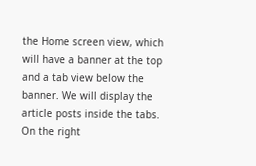the Home screen view, which will have a banner at the top and a tab view below the banner. We will display the article posts inside the tabs. On the right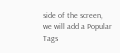side of the screen, we will add a Popular Tags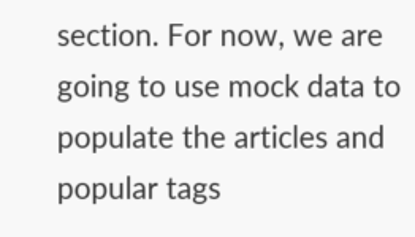section. For now, we are going to use mock data to populate the articles and popular tags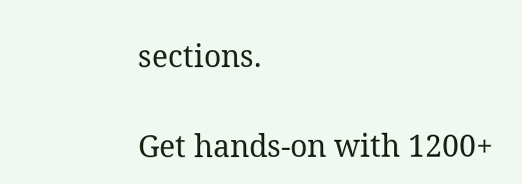sections.

Get hands-on with 1200+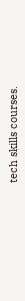tech skills courses.